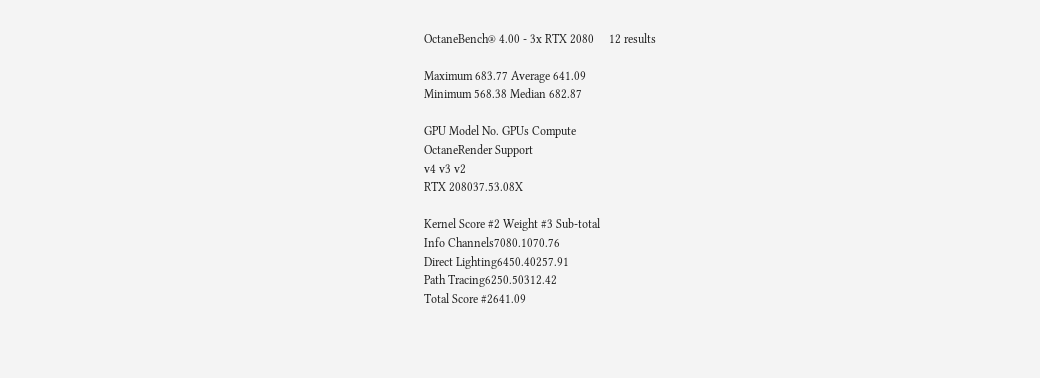OctaneBench® 4.00 - 3x RTX 2080     12 results

Maximum 683.77 Average 641.09
Minimum 568.38 Median 682.87

GPU Model No. GPUs Compute
OctaneRender Support
v4 v3 v2
RTX 208037.53.08X

Kernel Score #2 Weight #3 Sub-total
Info Channels7080.1070.76
Direct Lighting6450.40257.91
Path Tracing6250.50312.42
Total Score #2641.09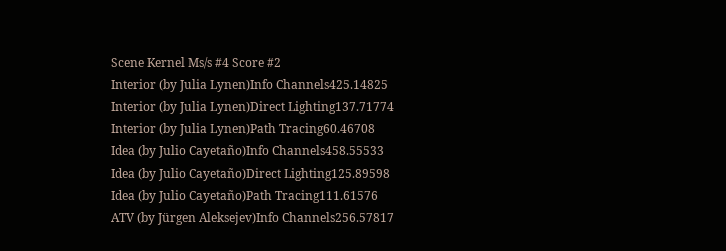Scene Kernel Ms/s #4 Score #2
Interior (by Julia Lynen)Info Channels425.14825
Interior (by Julia Lynen)Direct Lighting137.71774
Interior (by Julia Lynen)Path Tracing60.46708
Idea (by Julio Cayetaño)Info Channels458.55533
Idea (by Julio Cayetaño)Direct Lighting125.89598
Idea (by Julio Cayetaño)Path Tracing111.61576
ATV (by Jürgen Aleksejev)Info Channels256.57817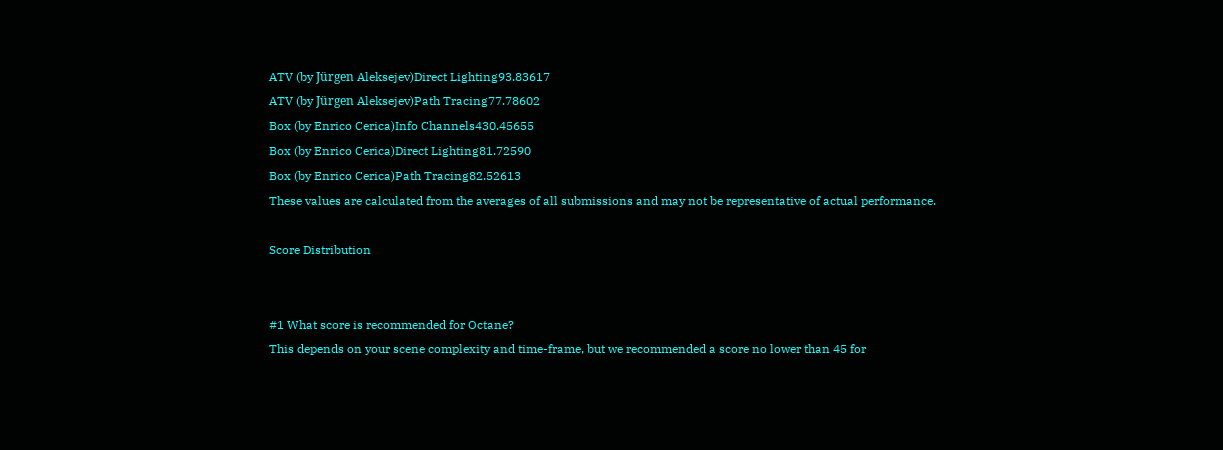ATV (by Jürgen Aleksejev)Direct Lighting93.83617
ATV (by Jürgen Aleksejev)Path Tracing77.78602
Box (by Enrico Cerica)Info Channels430.45655
Box (by Enrico Cerica)Direct Lighting81.72590
Box (by Enrico Cerica)Path Tracing82.52613
These values are calculated from the averages of all submissions and may not be representative of actual performance.

Score Distribution


#1 What score is recommended for Octane?
This depends on your scene complexity and time-frame, but we recommended a score no lower than 45 for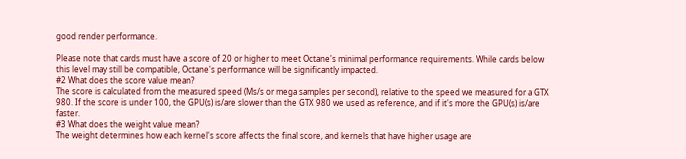good render performance.

Please note that cards must have a score of 20 or higher to meet Octane's minimal performance requirements. While cards below this level may still be compatible, Octane's performance will be significantly impacted.
#2 What does the score value mean?
The score is calculated from the measured speed (Ms/s or mega samples per second), relative to the speed we measured for a GTX 980. If the score is under 100, the GPU(s) is/are slower than the GTX 980 we used as reference, and if it's more the GPU(s) is/are faster.
#3 What does the weight value mean?
The weight determines how each kernel's score affects the final score, and kernels that have higher usage are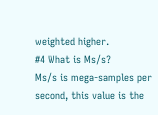weighted higher.
#4 What is Ms/s?
Ms/s is mega-samples per second, this value is the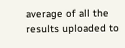average of all the results uploaded to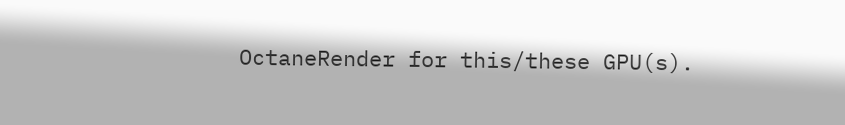OctaneRender for this/these GPU(s).